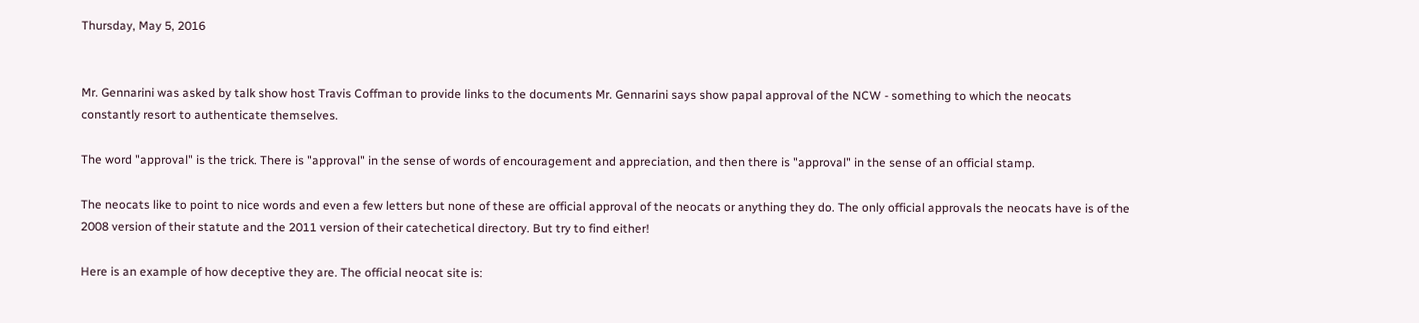Thursday, May 5, 2016


Mr. Gennarini was asked by talk show host Travis Coffman to provide links to the documents Mr. Gennarini says show papal approval of the NCW - something to which the neocats constantly resort to authenticate themselves.

The word "approval" is the trick. There is "approval" in the sense of words of encouragement and appreciation, and then there is "approval" in the sense of an official stamp.

The neocats like to point to nice words and even a few letters but none of these are official approval of the neocats or anything they do. The only official approvals the neocats have is of the 2008 version of their statute and the 2011 version of their catechetical directory. But try to find either!

Here is an example of how deceptive they are. The official neocat site is: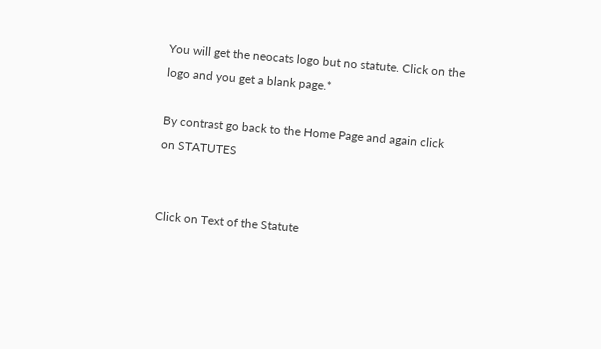You will get the neocats logo but no statute. Click on the logo and you get a blank page.*

By contrast go back to the Home Page and again click on STATUTES


Click on Text of the Statute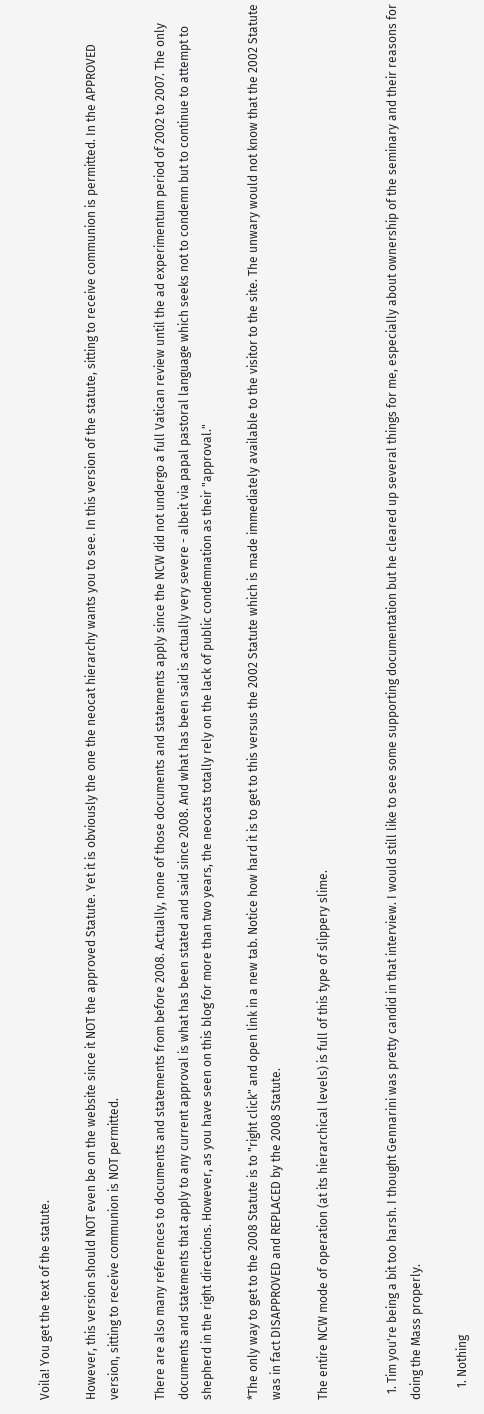Voila! You get the text of the statute.

However, this version should NOT even be on the website since it NOT the approved Statute. Yet it is obviously the one the neocat hierarchy wants you to see. In this version of the statute, sitting to receive communion is permitted. In the APPROVED version, sitting to receive communion is NOT permitted.

There are also many references to documents and statements from before 2008. Actually, none of those documents and statements apply since the NCW did not undergo a full Vatican review until the ad experimentum period of 2002 to 2007. The only documents and statements that apply to any current approval is what has been stated and said since 2008. And what has been said is actually very severe - albeit via papal pastoral language which seeks not to condemn but to continue to attempt to shepherd in the right directions. However, as you have seen on this blog for more than two years, the neocats totally rely on the lack of public condemnation as their "approval."

*The only way to get to the 2008 Statute is to "right click" and open link in a new tab. Notice how hard it is to get to this versus the 2002 Statute which is made immediately available to the visitor to the site. The unwary would not know that the 2002 Statute was in fact DISAPPROVED and REPLACED by the 2008 Statute.

The entire NCW mode of operation (at its hierarchical levels) is full of this type of slippery slime.


  1. Tim you're being a bit too harsh. I thought Gennarini was pretty candid in that interview. I would still like to see some supporting documentation but he cleared up several things for me, especially about ownership of the seminary and their reasons for doing the Mass properly.

    1. Nothing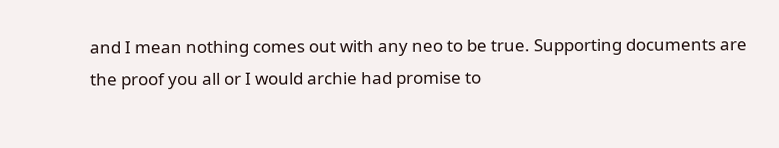and I mean nothing comes out with any neo to be true. Supporting documents are the proof you all or I would archie had promise to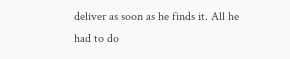deliver as soon as he finds it. All he had to do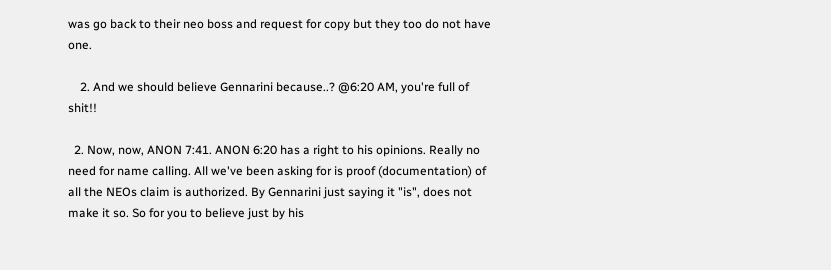was go back to their neo boss and request for copy but they too do not have one.

    2. And we should believe Gennarini because..? @6:20 AM, you're full of shit!!

  2. Now, now, ANON 7:41. ANON 6:20 has a right to his opinions. Really no need for name calling. All we've been asking for is proof (documentation) of all the NEOs claim is authorized. By Gennarini just saying it "is", does not make it so. So for you to believe just by his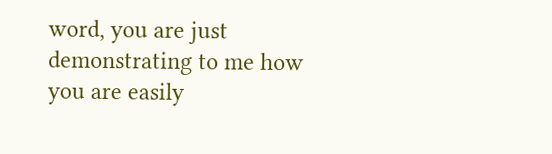word, you are just demonstrating to me how you are easily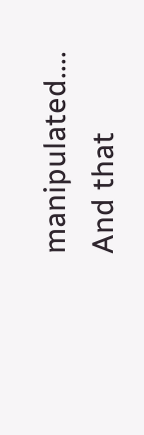manipulated.... And that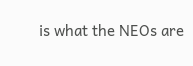is what the NEOs are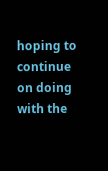hoping to continue on doing with the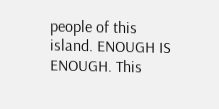people of this island. ENOUGH IS ENOUGH. This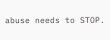abuse needs to STOP.